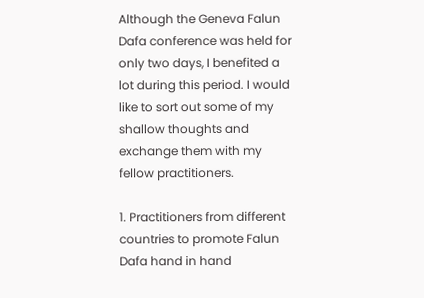Although the Geneva Falun Dafa conference was held for only two days, I benefited a lot during this period. I would like to sort out some of my shallow thoughts and exchange them with my fellow practitioners.

1. Practitioners from different countries to promote Falun Dafa hand in hand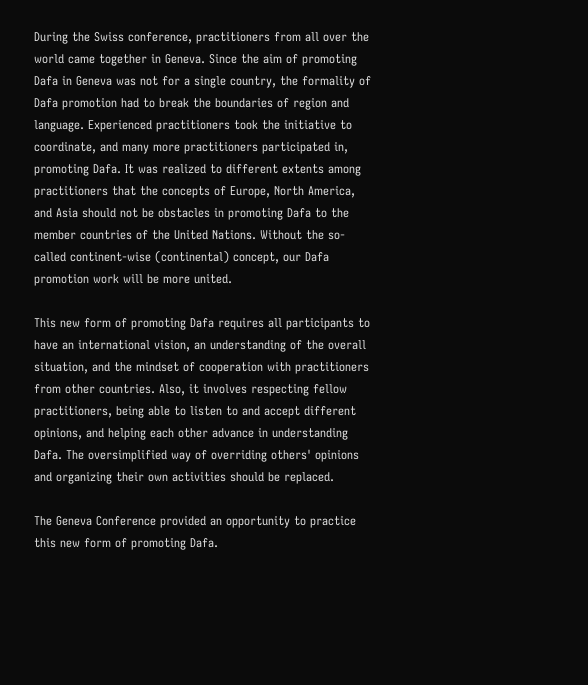During the Swiss conference, practitioners from all over the world came together in Geneva. Since the aim of promoting Dafa in Geneva was not for a single country, the formality of Dafa promotion had to break the boundaries of region and language. Experienced practitioners took the initiative to coordinate, and many more practitioners participated in, promoting Dafa. It was realized to different extents among practitioners that the concepts of Europe, North America, and Asia should not be obstacles in promoting Dafa to the member countries of the United Nations. Without the so-called continent-wise (continental) concept, our Dafa promotion work will be more united.

This new form of promoting Dafa requires all participants to have an international vision, an understanding of the overall situation, and the mindset of cooperation with practitioners from other countries. Also, it involves respecting fellow practitioners, being able to listen to and accept different opinions, and helping each other advance in understanding Dafa. The oversimplified way of overriding others' opinions and organizing their own activities should be replaced.

The Geneva Conference provided an opportunity to practice this new form of promoting Dafa.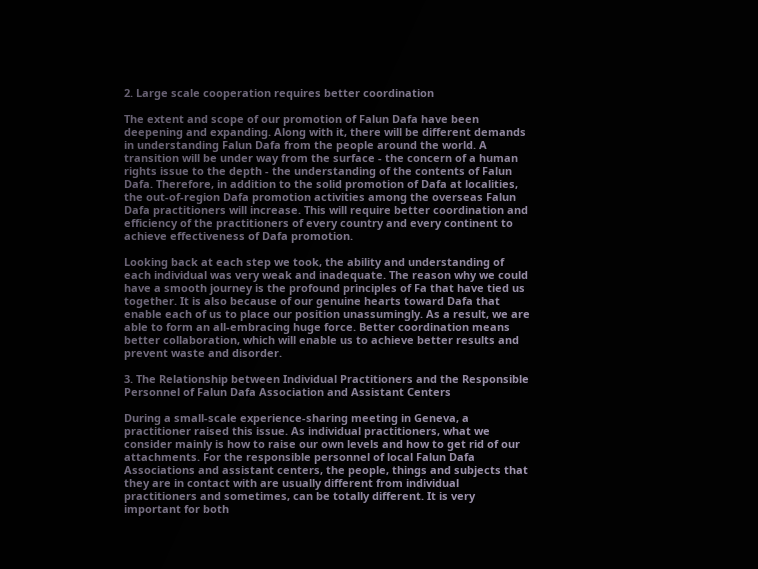2. Large scale cooperation requires better coordination

The extent and scope of our promotion of Falun Dafa have been deepening and expanding. Along with it, there will be different demands in understanding Falun Dafa from the people around the world. A transition will be under way from the surface - the concern of a human rights issue to the depth - the understanding of the contents of Falun Dafa. Therefore, in addition to the solid promotion of Dafa at localities, the out-of-region Dafa promotion activities among the overseas Falun Dafa practitioners will increase. This will require better coordination and efficiency of the practitioners of every country and every continent to achieve effectiveness of Dafa promotion.

Looking back at each step we took, the ability and understanding of each individual was very weak and inadequate. The reason why we could have a smooth journey is the profound principles of Fa that have tied us together. It is also because of our genuine hearts toward Dafa that enable each of us to place our position unassumingly. As a result, we are able to form an all-embracing huge force. Better coordination means better collaboration, which will enable us to achieve better results and prevent waste and disorder.

3. The Relationship between Individual Practitioners and the Responsible Personnel of Falun Dafa Association and Assistant Centers

During a small-scale experience-sharing meeting in Geneva, a practitioner raised this issue. As individual practitioners, what we consider mainly is how to raise our own levels and how to get rid of our attachments. For the responsible personnel of local Falun Dafa Associations and assistant centers, the people, things and subjects that they are in contact with are usually different from individual practitioners and sometimes, can be totally different. It is very important for both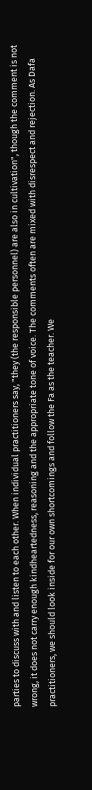parties to discuss with and listen to each other. When individual practitioners say, "they (the responsible personnel) are also in cultivation", though the comment is not wrong, it does not carry enough kindheartedness, reasoning and the appropriate tone of voice. The comments often are mixed with disrespect and rejection. As Dafa practitioners, we should look inside for our own shortcomings and follow the Fa as the teacher. We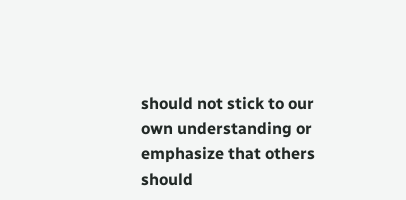should not stick to our own understanding or emphasize that others should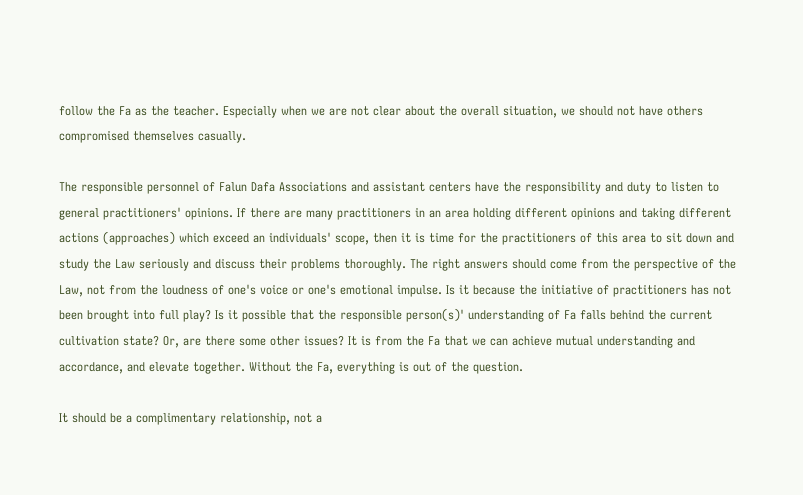follow the Fa as the teacher. Especially when we are not clear about the overall situation, we should not have others compromised themselves casually.

The responsible personnel of Falun Dafa Associations and assistant centers have the responsibility and duty to listen to general practitioners' opinions. If there are many practitioners in an area holding different opinions and taking different actions (approaches) which exceed an individuals' scope, then it is time for the practitioners of this area to sit down and study the Law seriously and discuss their problems thoroughly. The right answers should come from the perspective of the Law, not from the loudness of one's voice or one's emotional impulse. Is it because the initiative of practitioners has not been brought into full play? Is it possible that the responsible person(s)' understanding of Fa falls behind the current cultivation state? Or, are there some other issues? It is from the Fa that we can achieve mutual understanding and accordance, and elevate together. Without the Fa, everything is out of the question.

It should be a complimentary relationship, not a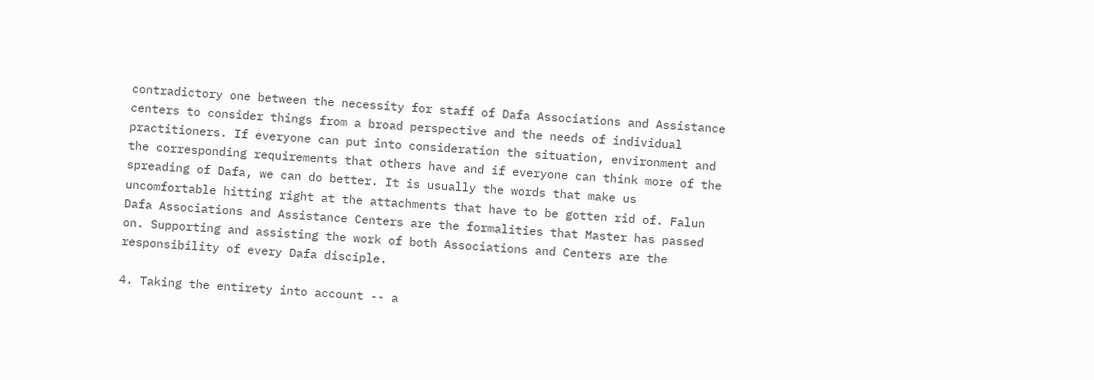contradictory one between the necessity for staff of Dafa Associations and Assistance centers to consider things from a broad perspective and the needs of individual practitioners. If everyone can put into consideration the situation, environment and the corresponding requirements that others have and if everyone can think more of the spreading of Dafa, we can do better. It is usually the words that make us uncomfortable hitting right at the attachments that have to be gotten rid of. Falun Dafa Associations and Assistance Centers are the formalities that Master has passed on. Supporting and assisting the work of both Associations and Centers are the responsibility of every Dafa disciple.

4. Taking the entirety into account -- a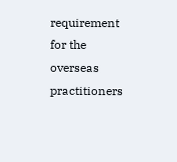requirement for the overseas practitioners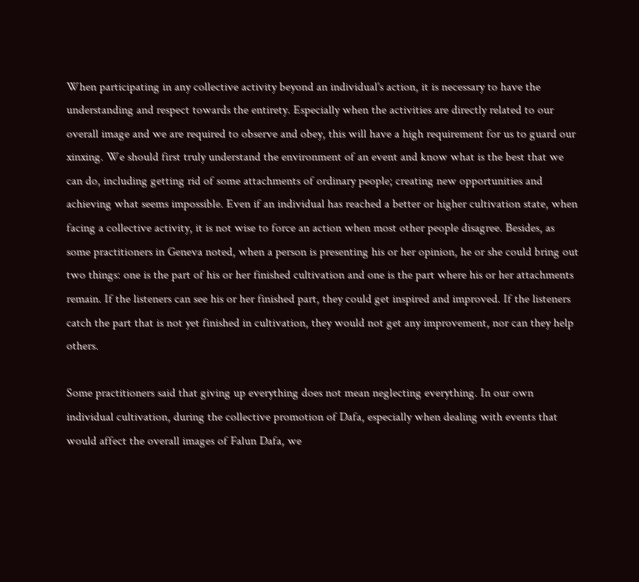When participating in any collective activity beyond an individual's action, it is necessary to have the understanding and respect towards the entirety. Especially when the activities are directly related to our overall image and we are required to observe and obey, this will have a high requirement for us to guard our xinxing. We should first truly understand the environment of an event and know what is the best that we can do, including getting rid of some attachments of ordinary people; creating new opportunities and achieving what seems impossible. Even if an individual has reached a better or higher cultivation state, when facing a collective activity, it is not wise to force an action when most other people disagree. Besides, as some practitioners in Geneva noted, when a person is presenting his or her opinion, he or she could bring out two things: one is the part of his or her finished cultivation and one is the part where his or her attachments remain. If the listeners can see his or her finished part, they could get inspired and improved. If the listeners catch the part that is not yet finished in cultivation, they would not get any improvement, nor can they help others.

Some practitioners said that giving up everything does not mean neglecting everything. In our own individual cultivation, during the collective promotion of Dafa, especially when dealing with events that would affect the overall images of Falun Dafa, we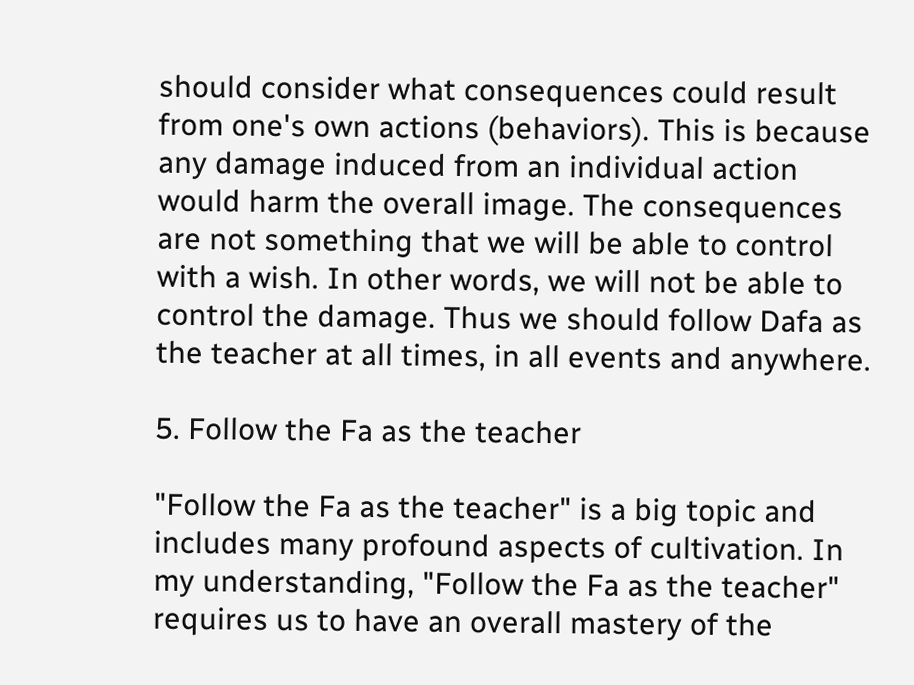should consider what consequences could result from one's own actions (behaviors). This is because any damage induced from an individual action would harm the overall image. The consequences are not something that we will be able to control with a wish. In other words, we will not be able to control the damage. Thus we should follow Dafa as the teacher at all times, in all events and anywhere.

5. Follow the Fa as the teacher

"Follow the Fa as the teacher" is a big topic and includes many profound aspects of cultivation. In my understanding, "Follow the Fa as the teacher" requires us to have an overall mastery of the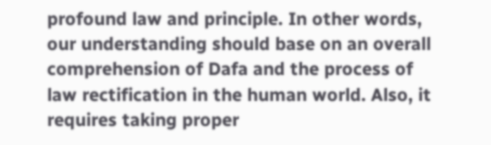profound law and principle. In other words, our understanding should base on an overall comprehension of Dafa and the process of law rectification in the human world. Also, it requires taking proper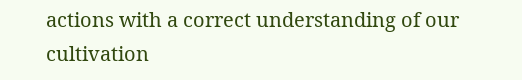actions with a correct understanding of our cultivation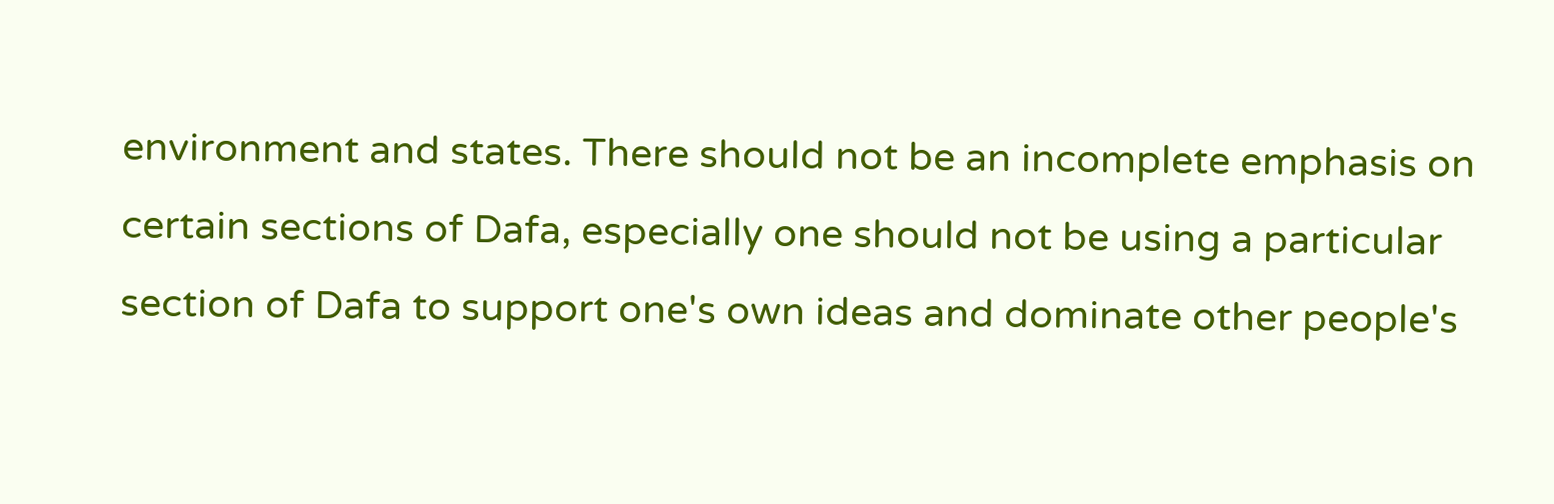environment and states. There should not be an incomplete emphasis on certain sections of Dafa, especially one should not be using a particular section of Dafa to support one's own ideas and dominate other people's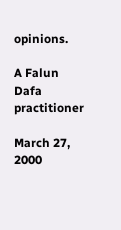opinions.

A Falun Dafa practitioner

March 27, 2000